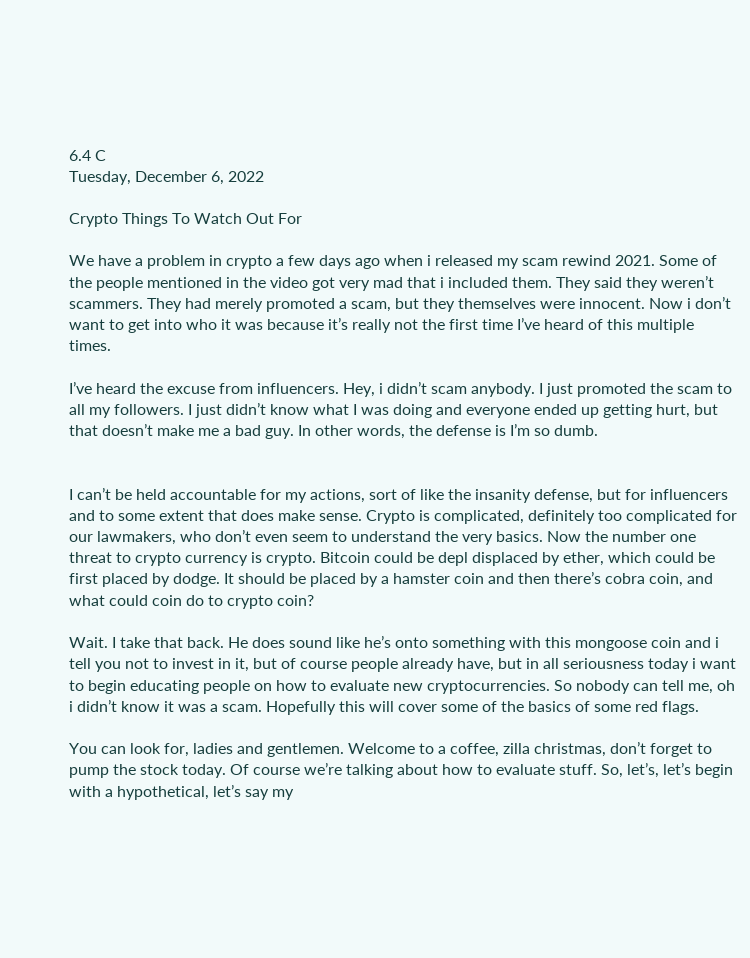6.4 C
Tuesday, December 6, 2022

Crypto Things To Watch Out For

We have a problem in crypto a few days ago when i released my scam rewind 2021. Some of the people mentioned in the video got very mad that i included them. They said they weren’t scammers. They had merely promoted a scam, but they themselves were innocent. Now i don’t want to get into who it was because it’s really not the first time I’ve heard of this multiple times.

I’ve heard the excuse from influencers. Hey, i didn’t scam anybody. I just promoted the scam to all my followers. I just didn’t know what I was doing and everyone ended up getting hurt, but that doesn’t make me a bad guy. In other words, the defense is I’m so dumb.


I can’t be held accountable for my actions, sort of like the insanity defense, but for influencers and to some extent that does make sense. Crypto is complicated, definitely too complicated for our lawmakers, who don’t even seem to understand the very basics. Now the number one threat to crypto currency is crypto. Bitcoin could be depl displaced by ether, which could be first placed by dodge. It should be placed by a hamster coin and then there’s cobra coin, and what could coin do to crypto coin?

Wait. I take that back. He does sound like he’s onto something with this mongoose coin and i tell you not to invest in it, but of course people already have, but in all seriousness today i want to begin educating people on how to evaluate new cryptocurrencies. So nobody can tell me, oh i didn’t know it was a scam. Hopefully this will cover some of the basics of some red flags.

You can look for, ladies and gentlemen. Welcome to a coffee, zilla christmas, don’t forget to pump the stock today. Of course we’re talking about how to evaluate stuff. So, let’s, let’s begin with a hypothetical, let’s say my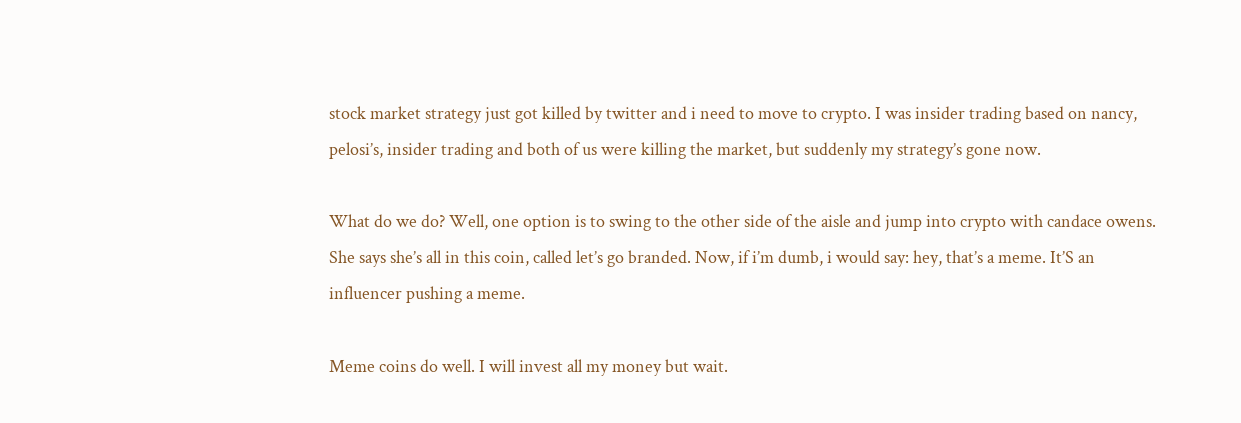stock market strategy just got killed by twitter and i need to move to crypto. I was insider trading based on nancy, pelosi’s, insider trading and both of us were killing the market, but suddenly my strategy’s gone now.

What do we do? Well, one option is to swing to the other side of the aisle and jump into crypto with candace owens. She says she’s all in this coin, called let’s go branded. Now, if i’m dumb, i would say: hey, that’s a meme. It’S an influencer pushing a meme.

Meme coins do well. I will invest all my money but wait.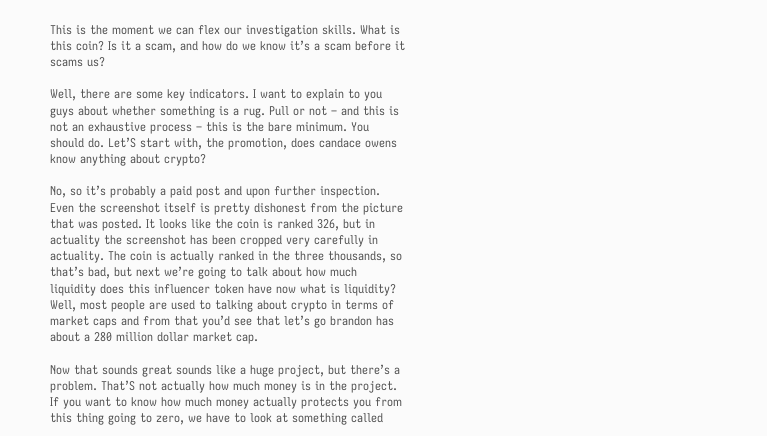This is the moment we can flex our investigation skills. What is this coin? Is it a scam, and how do we know it’s a scam before it scams us?

Well, there are some key indicators. I want to explain to you guys about whether something is a rug. Pull or not – and this is not an exhaustive process – this is the bare minimum. You should do. Let’S start with, the promotion, does candace owens know anything about crypto?

No, so it’s probably a paid post and upon further inspection. Even the screenshot itself is pretty dishonest from the picture that was posted. It looks like the coin is ranked 326, but in actuality the screenshot has been cropped very carefully in actuality. The coin is actually ranked in the three thousands, so that’s bad, but next we’re going to talk about how much liquidity does this influencer token have now what is liquidity? Well, most people are used to talking about crypto in terms of market caps and from that you’d see that let’s go brandon has about a 280 million dollar market cap.

Now that sounds great sounds like a huge project, but there’s a problem. That’S not actually how much money is in the project. If you want to know how much money actually protects you from this thing going to zero, we have to look at something called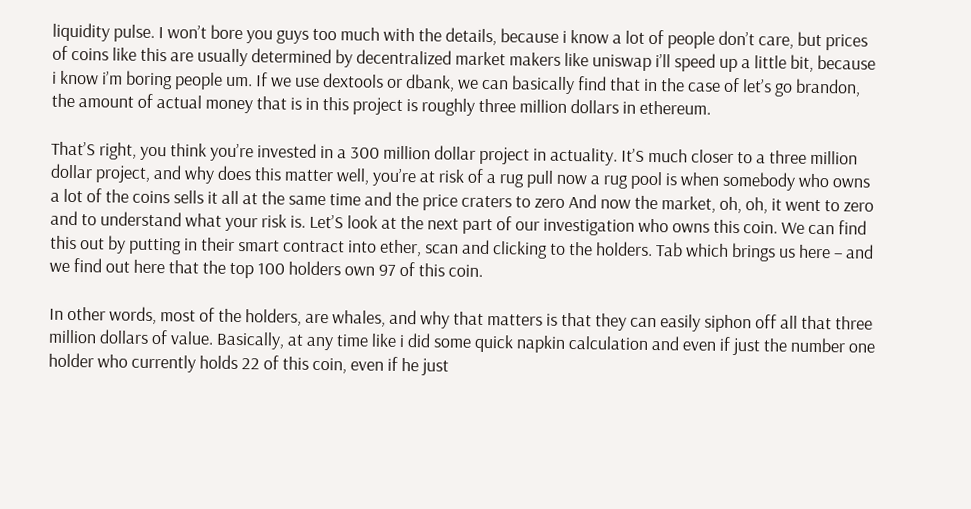liquidity pulse. I won’t bore you guys too much with the details, because i know a lot of people don’t care, but prices of coins like this are usually determined by decentralized market makers like uniswap i’ll speed up a little bit, because i know i’m boring people um. If we use dextools or dbank, we can basically find that in the case of let’s go brandon, the amount of actual money that is in this project is roughly three million dollars in ethereum.

That’S right, you think you’re invested in a 300 million dollar project in actuality. It’S much closer to a three million dollar project, and why does this matter well, you’re at risk of a rug pull now a rug pool is when somebody who owns a lot of the coins sells it all at the same time and the price craters to zero And now the market, oh, oh, it went to zero and to understand what your risk is. Let’S look at the next part of our investigation who owns this coin. We can find this out by putting in their smart contract into ether, scan and clicking to the holders. Tab which brings us here – and we find out here that the top 100 holders own 97 of this coin.

In other words, most of the holders, are whales, and why that matters is that they can easily siphon off all that three million dollars of value. Basically, at any time like i did some quick napkin calculation and even if just the number one holder who currently holds 22 of this coin, even if he just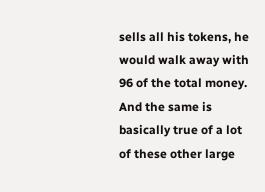sells all his tokens, he would walk away with 96 of the total money. And the same is basically true of a lot of these other large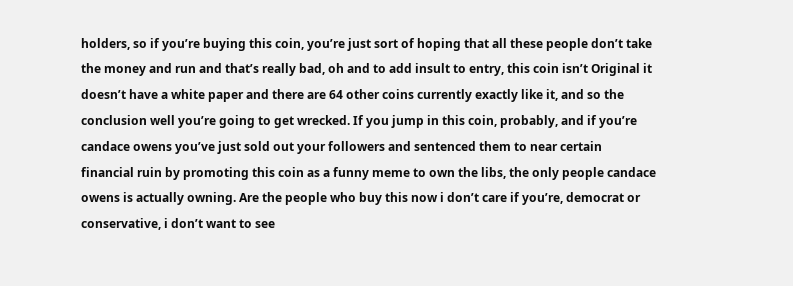holders, so if you’re buying this coin, you’re just sort of hoping that all these people don’t take the money and run and that’s really bad, oh and to add insult to entry, this coin isn’t Original it doesn’t have a white paper and there are 64 other coins currently exactly like it, and so the conclusion well you’re going to get wrecked. If you jump in this coin, probably, and if you’re candace owens you’ve just sold out your followers and sentenced them to near certain financial ruin by promoting this coin as a funny meme to own the libs, the only people candace owens is actually owning. Are the people who buy this now i don’t care if you’re, democrat or conservative, i don’t want to see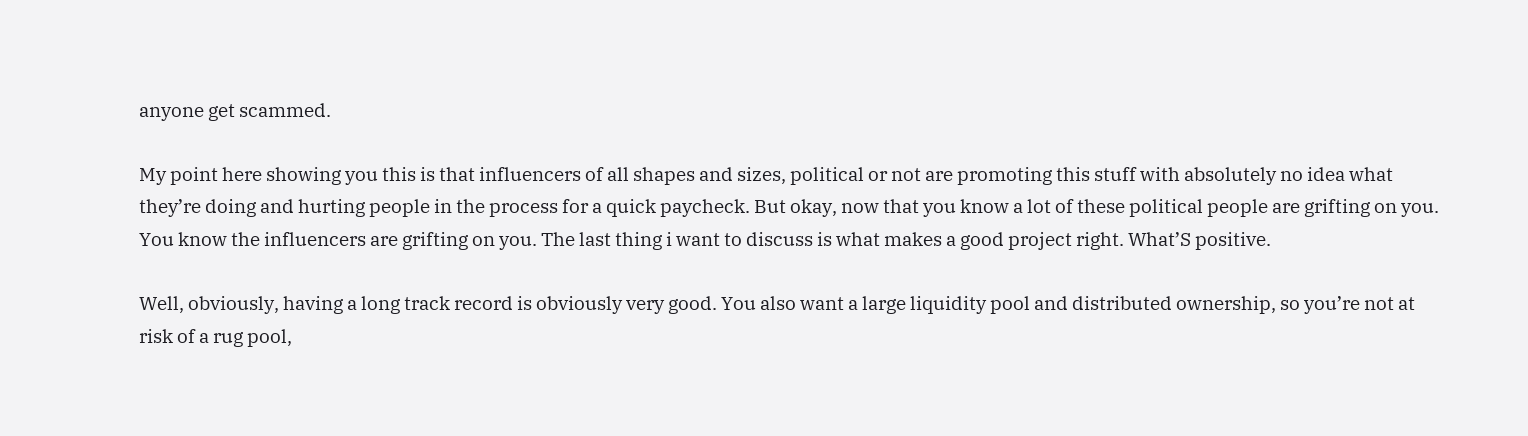anyone get scammed.

My point here showing you this is that influencers of all shapes and sizes, political or not are promoting this stuff with absolutely no idea what they’re doing and hurting people in the process for a quick paycheck. But okay, now that you know a lot of these political people are grifting on you. You know the influencers are grifting on you. The last thing i want to discuss is what makes a good project right. What’S positive.

Well, obviously, having a long track record is obviously very good. You also want a large liquidity pool and distributed ownership, so you’re not at risk of a rug pool,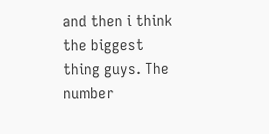and then i think the biggest thing guys. The number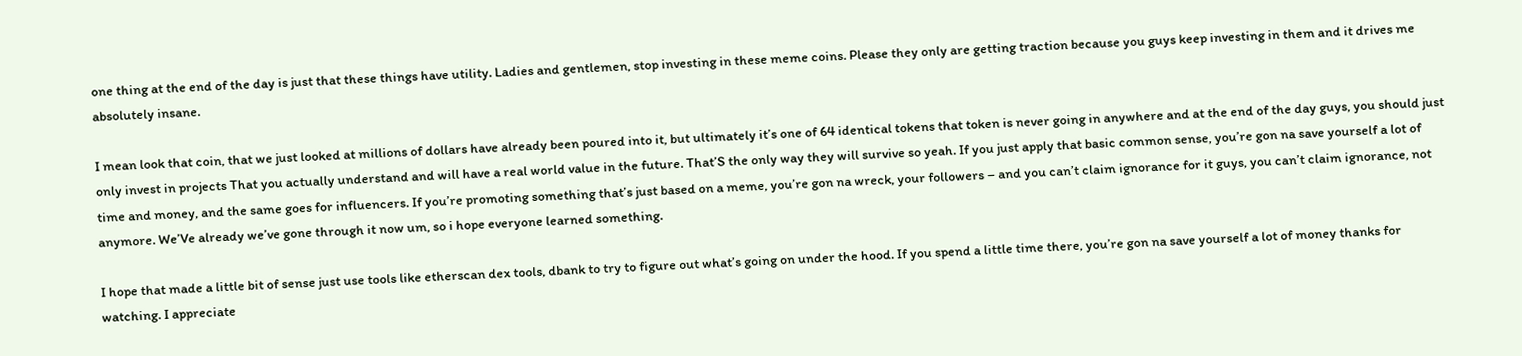one thing at the end of the day is just that these things have utility. Ladies and gentlemen, stop investing in these meme coins. Please they only are getting traction because you guys keep investing in them and it drives me absolutely insane.

I mean look that coin, that we just looked at millions of dollars have already been poured into it, but ultimately it’s one of 64 identical tokens that token is never going in anywhere and at the end of the day guys, you should just only invest in projects That you actually understand and will have a real world value in the future. That’S the only way they will survive so yeah. If you just apply that basic common sense, you’re gon na save yourself a lot of time and money, and the same goes for influencers. If you’re promoting something that’s just based on a meme, you’re gon na wreck, your followers – and you can’t claim ignorance for it guys, you can’t claim ignorance, not anymore. We’Ve already we’ve gone through it now um, so i hope everyone learned something.

I hope that made a little bit of sense just use tools like etherscan dex tools, dbank to try to figure out what’s going on under the hood. If you spend a little time there, you’re gon na save yourself a lot of money thanks for watching. I appreciate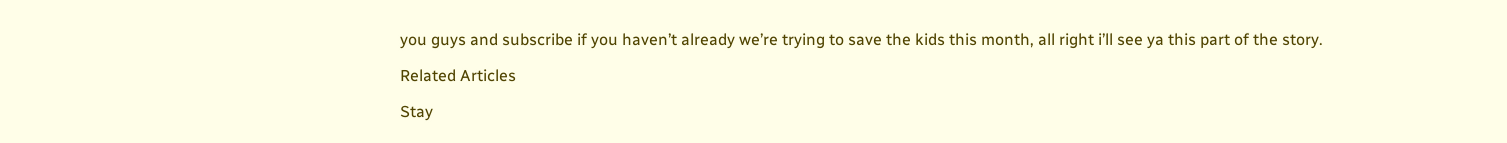you guys and subscribe if you haven’t already we’re trying to save the kids this month, all right i’ll see ya this part of the story.

Related Articles

Stay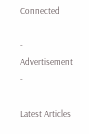Connected

- Advertisement -

Latest Articles